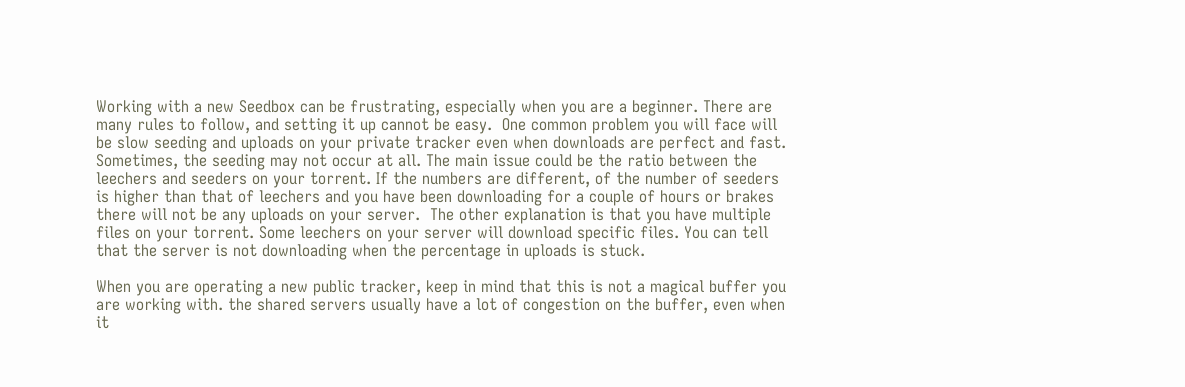Working with a new Seedbox can be frustrating, especially when you are a beginner. There are many rules to follow, and setting it up cannot be easy.  One common problem you will face will be slow seeding and uploads on your private tracker even when downloads are perfect and fast. Sometimes, the seeding may not occur at all. The main issue could be the ratio between the leechers and seeders on your torrent. If the numbers are different, of the number of seeders is higher than that of leechers and you have been downloading for a couple of hours or brakes there will not be any uploads on your server.  The other explanation is that you have multiple files on your torrent. Some leechers on your server will download specific files. You can tell that the server is not downloading when the percentage in uploads is stuck.

When you are operating a new public tracker, keep in mind that this is not a magical buffer you are working with. the shared servers usually have a lot of congestion on the buffer, even when it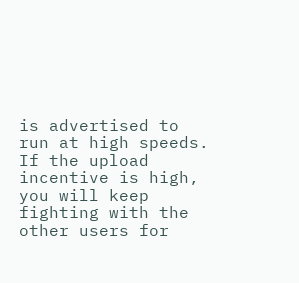is advertised to run at high speeds.  If the upload incentive is high, you will keep fighting with the other users for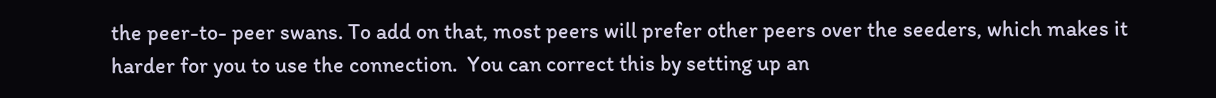the peer-to- peer swans. To add on that, most peers will prefer other peers over the seeders, which makes it harder for you to use the connection.  You can correct this by setting up an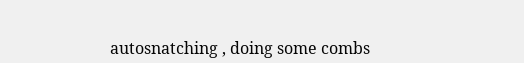autosnatching , doing some combs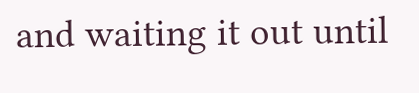and waiting it out until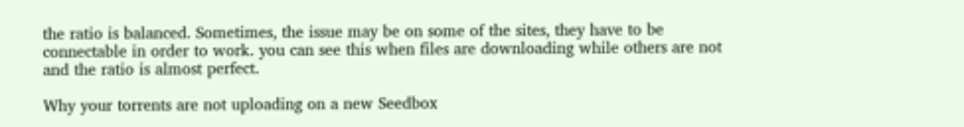the ratio is balanced. Sometimes, the issue may be on some of the sites, they have to be connectable in order to work. you can see this when files are downloading while others are not and the ratio is almost perfect.

Why your torrents are not uploading on a new Seedbox